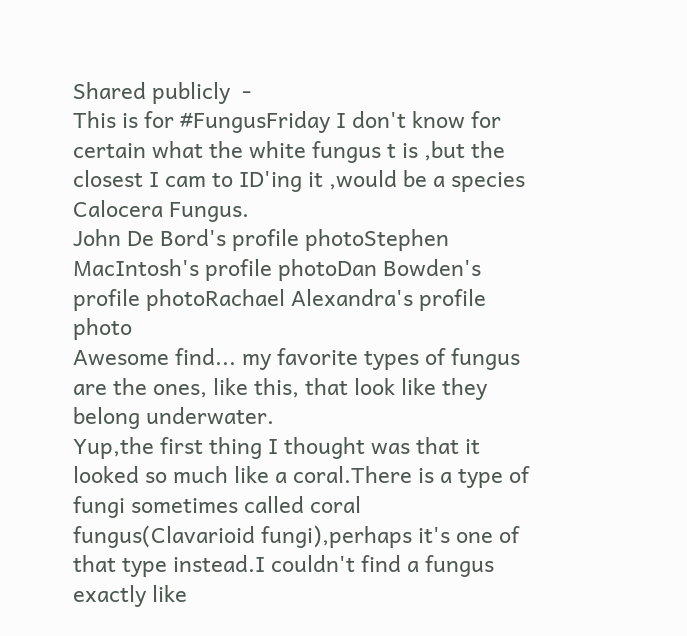Shared publicly  -
This is for #FungusFriday I don't know for certain what the white fungus t is ,but the closest I cam to ID'ing it ,would be a species Calocera Fungus.
John De Bord's profile photoStephen MacIntosh's profile photoDan Bowden's profile photoRachael Alexandra's profile photo
Awesome find... my favorite types of fungus are the ones, like this, that look like they belong underwater.
Yup,the first thing I thought was that it looked so much like a coral.There is a type of fungi sometimes called coral fungus(Clavarioid fungi),perhaps it's one of that type instead.I couldn't find a fungus exactly like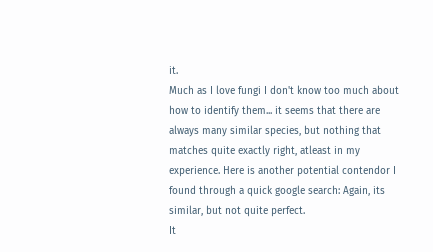it.
Much as I love fungi I don't know too much about how to identify them... it seems that there are always many similar species, but nothing that matches quite exactly right, atleast in my experience. Here is another potential contendor I found through a quick google search: Again, its similar, but not quite perfect.
It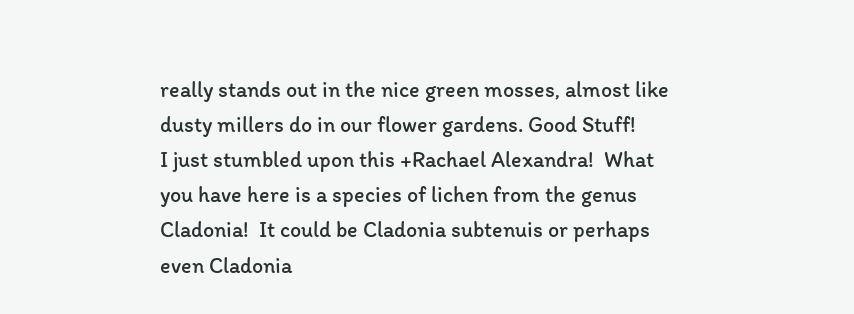really stands out in the nice green mosses, almost like dusty millers do in our flower gardens. Good Stuff!
I just stumbled upon this +Rachael Alexandra!  What you have here is a species of lichen from the genus Cladonia!  It could be Cladonia subtenuis or perhaps even Cladonia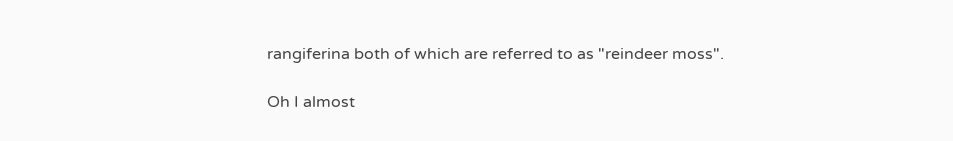rangiferina both of which are referred to as "reindeer moss".

Oh I almost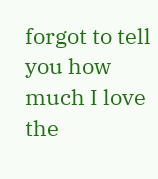forgot to tell you how much I love the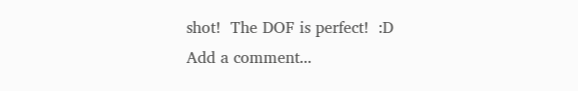shot!  The DOF is perfect!  :D
Add a comment...